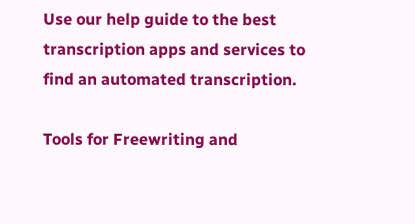Use our help guide to the best transcription apps and services to find an automated transcription.

Tools for Freewriting and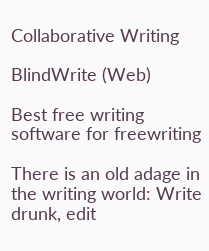Collaborative Writing

BlindWrite (Web)

Best free writing software for freewriting

There is an old adage in the writing world: Write drunk, edit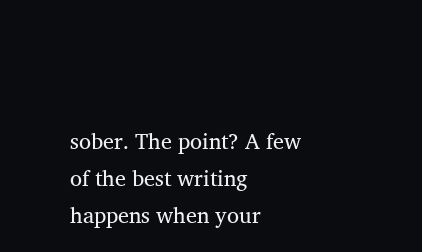sober. The point? A few of the best writing happens when your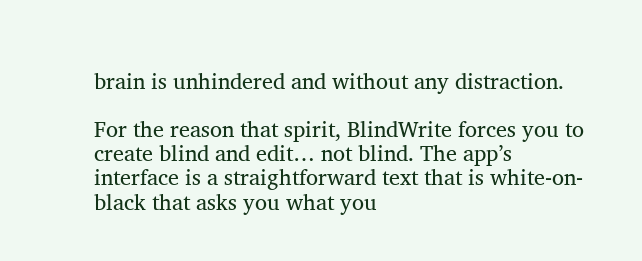brain is unhindered and without any distraction.

For the reason that spirit, BlindWrite forces you to create blind and edit… not blind. The app’s interface is a straightforward text that is white-on-black that asks you what you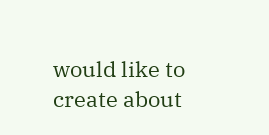would like to create about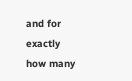and for exactly how many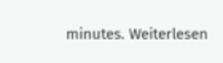minutes. Weiterlesen